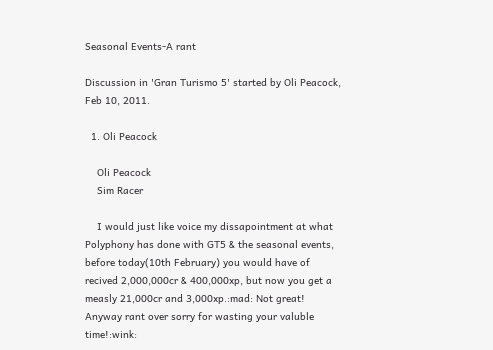Seasonal Events-A rant

Discussion in 'Gran Turismo 5' started by Oli Peacock, Feb 10, 2011.

  1. Oli Peacock

    Oli Peacock
    Sim Racer

    I would just like voice my dissapointment at what Polyphony has done with GT5 & the seasonal events, before today(10th February) you would have of recived 2,000,000cr & 400,000xp, but now you get a measly 21,000cr and 3,000xp.:mad: Not great! Anyway rant over sorry for wasting your valuble time!:wink: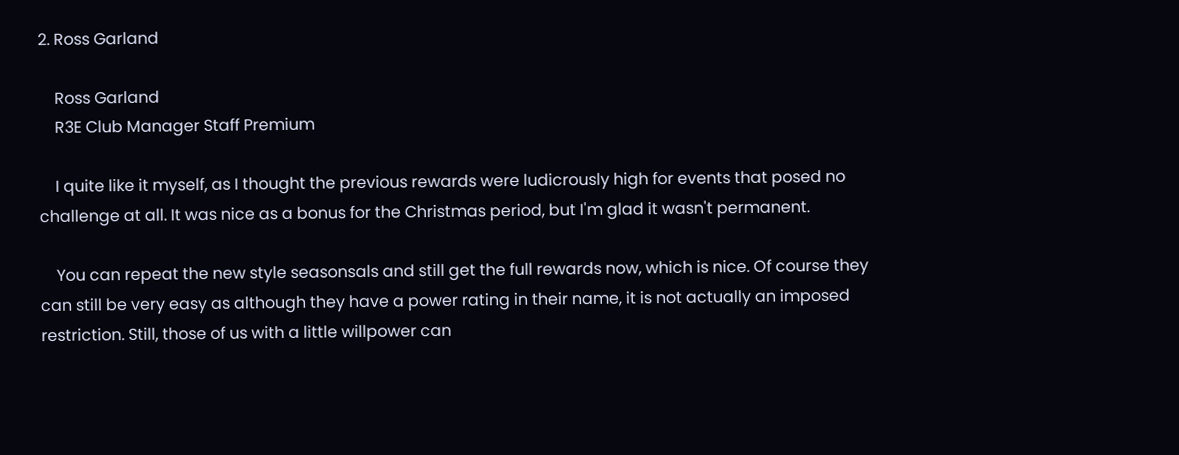2. Ross Garland

    Ross Garland
    R3E Club Manager Staff Premium

    I quite like it myself, as I thought the previous rewards were ludicrously high for events that posed no challenge at all. It was nice as a bonus for the Christmas period, but I'm glad it wasn't permanent.

    You can repeat the new style seasonsals and still get the full rewards now, which is nice. Of course they can still be very easy as although they have a power rating in their name, it is not actually an imposed restriction. Still, those of us with a little willpower can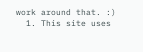work around that. :)
  1. This site uses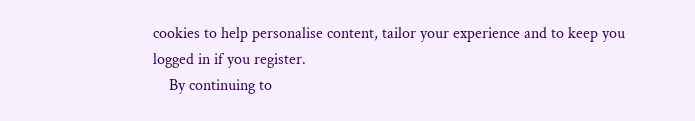cookies to help personalise content, tailor your experience and to keep you logged in if you register.
    By continuing to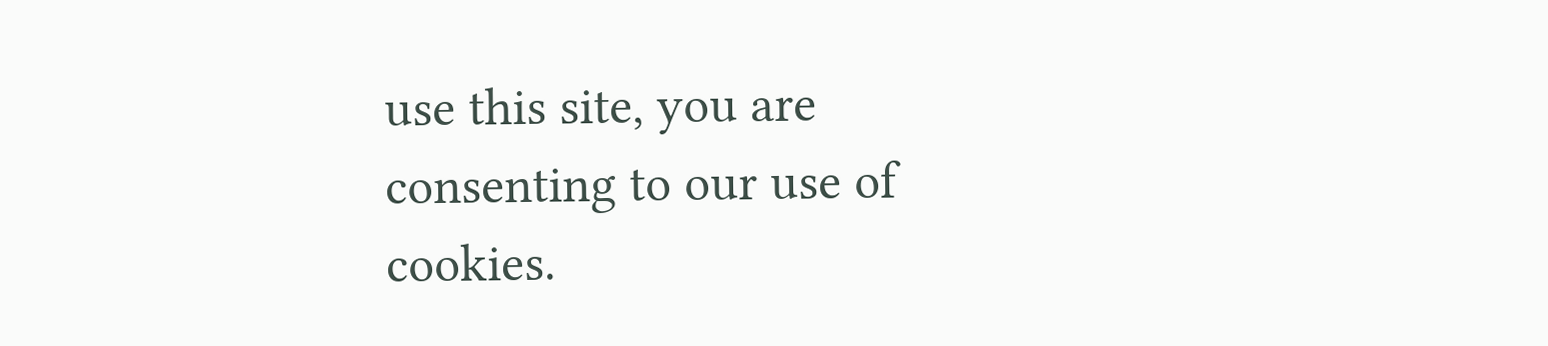use this site, you are consenting to our use of cookies.